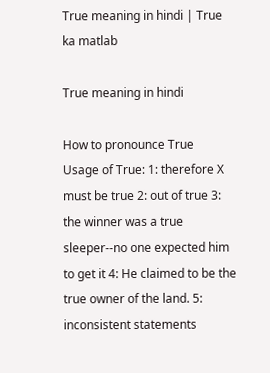True meaning in hindi | True ka matlab

True meaning in hindi

How to pronounce True
Usage of True: 1: therefore X must be true 2: out of true 3: the winner was a true sleeper--no one expected him to get it 4: He claimed to be the true owner of the land. 5: inconsistent statements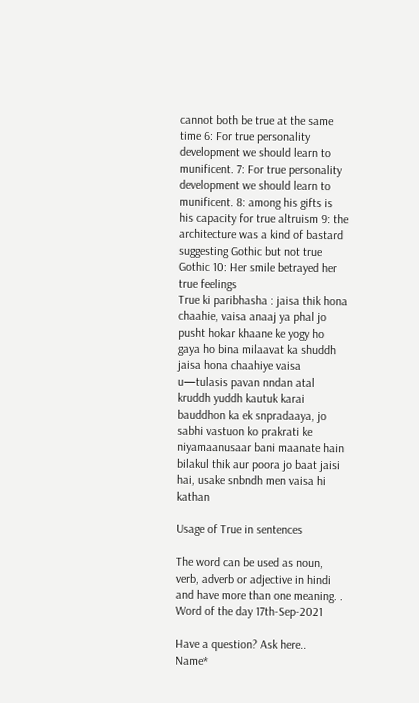cannot both be true at the same time 6: For true personality development we should learn to munificent. 7: For true personality development we should learn to munificent. 8: among his gifts is his capacity for true altruism 9: the architecture was a kind of bastard suggesting Gothic but not true Gothic 10: Her smile betrayed her true feelings
True ki paribhasha : jaisa thik hona chaahie, vaisa anaaj ya phal jo pusht hokar khaane ke yogy ho gaya ho bina milaavat ka shuddh jaisa hona chaahiye vaisa u—tulasis pavan nndan atal kruddh yuddh kautuk karai bauddhon ka ek snpradaaya, jo sabhi vastuon ko prakrati ke niyamaanusaar bani maanate hain bilakul thik aur poora jo baat jaisi hai, usake snbndh men vaisa hi kathan

Usage of True in sentences

The word can be used as noun, verb, adverb or adjective in hindi and have more than one meaning. .
Word of the day 17th-Sep-2021

Have a question? Ask here..
Name*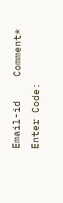Email-id    Comment* Enter Code: